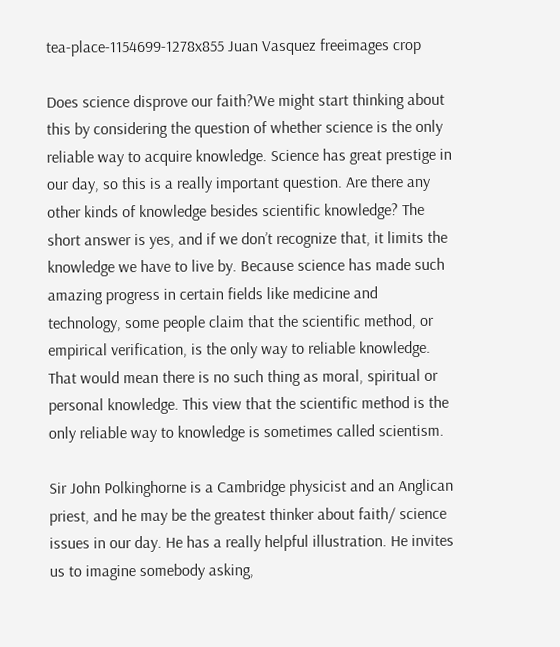tea-place-1154699-1278x855 Juan Vasquez freeimages crop

Does science disprove our faith?We might start thinking about this by considering the question of whether science is the only reliable way to acquire knowledge. Science has great prestige in our day, so this is a really important question. Are there any other kinds of knowledge besides scientific knowledge? The short answer is yes, and if we don’t recognize that, it limits the knowledge we have to live by. Because science has made such amazing progress in certain fields like medicine and technology, some people claim that the scientific method, or empirical verification, is the only way to reliable knowledge. That would mean there is no such thing as moral, spiritual or personal knowledge. This view that the scientific method is the only reliable way to knowledge is sometimes called scientism.

Sir John Polkinghorne is a Cambridge physicist and an Anglican priest, and he may be the greatest thinker about faith/ science issues in our day. He has a really helpful illustration. He invites us to imagine somebody asking,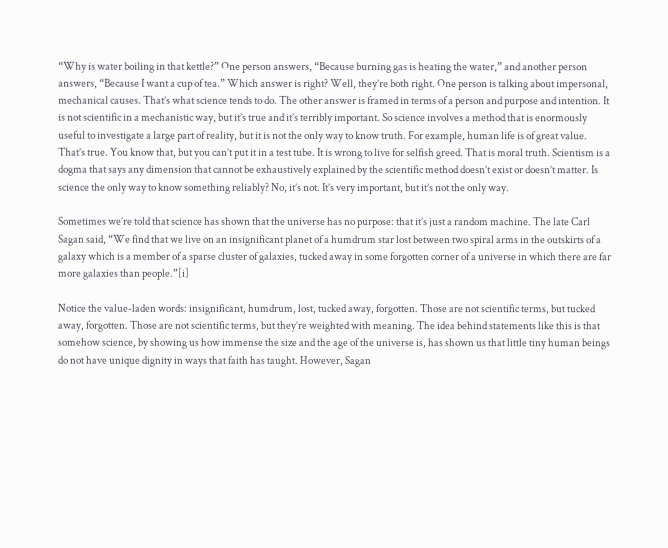“Why is water boiling in that kettle?” One person answers, “Because burning gas is heating the water,” and another person answers, “Because I want a cup of tea.” Which answer is right? Well, they’re both right. One person is talking about impersonal, mechanical causes. That’s what science tends to do. The other answer is framed in terms of a person and purpose and intention. It is not scientific in a mechanistic way, but it’s true and it’s terribly important. So science involves a method that is enormously useful to investigate a large part of reality, but it is not the only way to know truth. For example, human life is of great value. That’s true. You know that, but you can’t put it in a test tube. It is wrong to live for selfish greed. That is moral truth. Scientism is a dogma that says any dimension that cannot be exhaustively explained by the scientific method doesn’t exist or doesn’t matter. Is science the only way to know something reliably? No, it’s not. It’s very important, but it’s not the only way.

Sometimes we’re told that science has shown that the universe has no purpose: that it’s just a random machine. The late Carl Sagan said, “We find that we live on an insignificant planet of a humdrum star lost between two spiral arms in the outskirts of a galaxy which is a member of a sparse cluster of galaxies, tucked away in some forgotten corner of a universe in which there are far more galaxies than people.”[i]

Notice the value-laden words: insignificant, humdrum, lost, tucked away, forgotten. Those are not scientific terms, but tucked away, forgotten. Those are not scientific terms, but they’re weighted with meaning. The idea behind statements like this is that somehow science, by showing us how immense the size and the age of the universe is, has shown us that little tiny human beings do not have unique dignity in ways that faith has taught. However, Sagan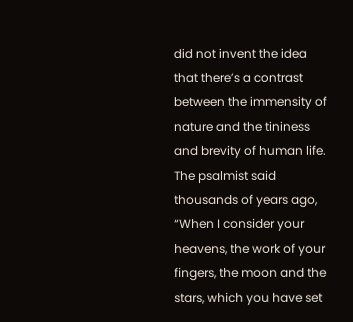did not invent the idea that there’s a contrast between the immensity of nature and the tininess and brevity of human life. The psalmist said thousands of years ago, “When I consider your heavens, the work of your fingers, the moon and the stars, which you have set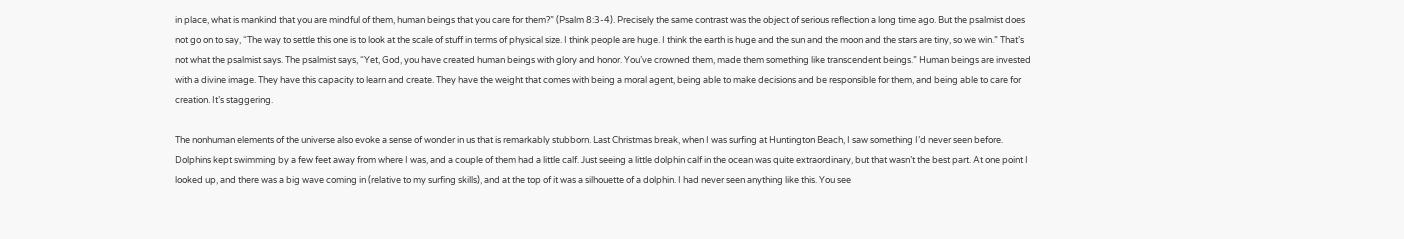in place, what is mankind that you are mindful of them, human beings that you care for them?” (Psalm 8:3-4). Precisely the same contrast was the object of serious reflection a long time ago. But the psalmist does not go on to say, “The way to settle this one is to look at the scale of stuff in terms of physical size. I think people are huge. I think the earth is huge and the sun and the moon and the stars are tiny, so we win.” That’s not what the psalmist says. The psalmist says, “Yet, God, you have created human beings with glory and honor. You’ve crowned them, made them something like transcendent beings.” Human beings are invested with a divine image. They have this capacity to learn and create. They have the weight that comes with being a moral agent, being able to make decisions and be responsible for them, and being able to care for creation. It’s staggering.

The nonhuman elements of the universe also evoke a sense of wonder in us that is remarkably stubborn. Last Christmas break, when I was surfing at Huntington Beach, I saw something I’d never seen before. Dolphins kept swimming by a few feet away from where I was, and a couple of them had a little calf. Just seeing a little dolphin calf in the ocean was quite extraordinary, but that wasn’t the best part. At one point I looked up, and there was a big wave coming in (relative to my surfing skills), and at the top of it was a silhouette of a dolphin. I had never seen anything like this. You see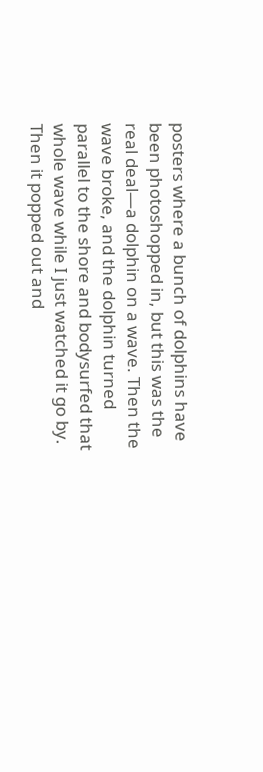posters where a bunch of dolphins have been photoshopped in, but this was the real deal—a dolphin on a wave. Then the wave broke, and the dolphin turned parallel to the shore and bodysurfed that whole wave while I just watched it go by. Then it popped out and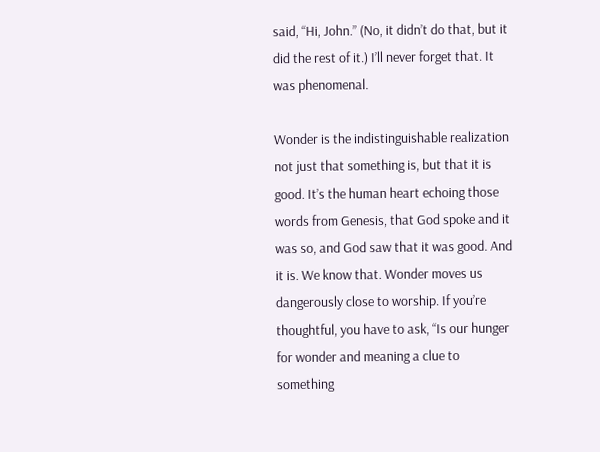said, “Hi, John.” (No, it didn’t do that, but it did the rest of it.) I’ll never forget that. It was phenomenal.

Wonder is the indistinguishable realization not just that something is, but that it is good. It’s the human heart echoing those words from Genesis, that God spoke and it was so, and God saw that it was good. And it is. We know that. Wonder moves us dangerously close to worship. If you’re thoughtful, you have to ask, “Is our hunger for wonder and meaning a clue to something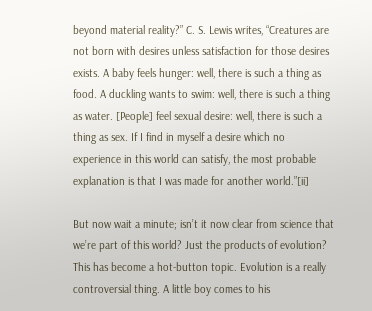beyond material reality?” C. S. Lewis writes, “Creatures are not born with desires unless satisfaction for those desires exists. A baby feels hunger: well, there is such a thing as food. A duckling wants to swim: well, there is such a thing as water. [People] feel sexual desire: well, there is such a thing as sex. If I find in myself a desire which no experience in this world can satisfy, the most probable explanation is that I was made for another world.”[ii]

But now wait a minute; isn’t it now clear from science that we’re part of this world? Just the products of evolution? This has become a hot-button topic. Evolution is a really controversial thing. A little boy comes to his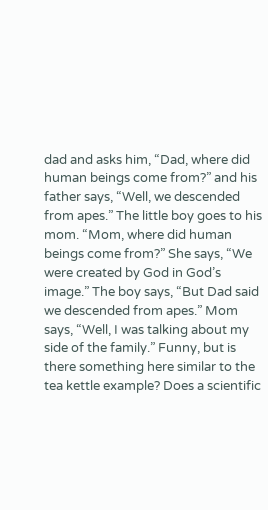dad and asks him, “Dad, where did human beings come from?” and his father says, “Well, we descended from apes.” The little boy goes to his mom. “Mom, where did human beings come from?” She says, “We were created by God in God’s image.” The boy says, “But Dad said we descended from apes.” Mom says, “Well, I was talking about my side of the family.” Funny, but is there something here similar to the tea kettle example? Does a scientific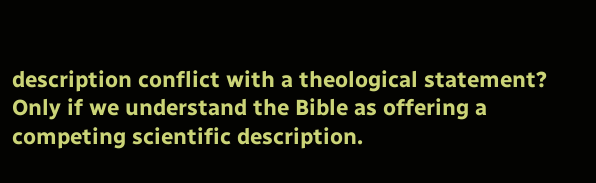description conflict with a theological statement? Only if we understand the Bible as offering a competing scientific description.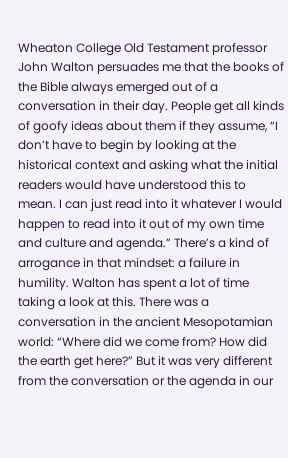Wheaton College Old Testament professor John Walton persuades me that the books of the Bible always emerged out of a conversation in their day. People get all kinds of goofy ideas about them if they assume, “I don’t have to begin by looking at the historical context and asking what the initial readers would have understood this to mean. I can just read into it whatever I would happen to read into it out of my own time and culture and agenda.” There’s a kind of arrogance in that mindset: a failure in humility. Walton has spent a lot of time taking a look at this. There was a conversation in the ancient Mesopotamian world: “Where did we come from? How did the earth get here?” But it was very different from the conversation or the agenda in our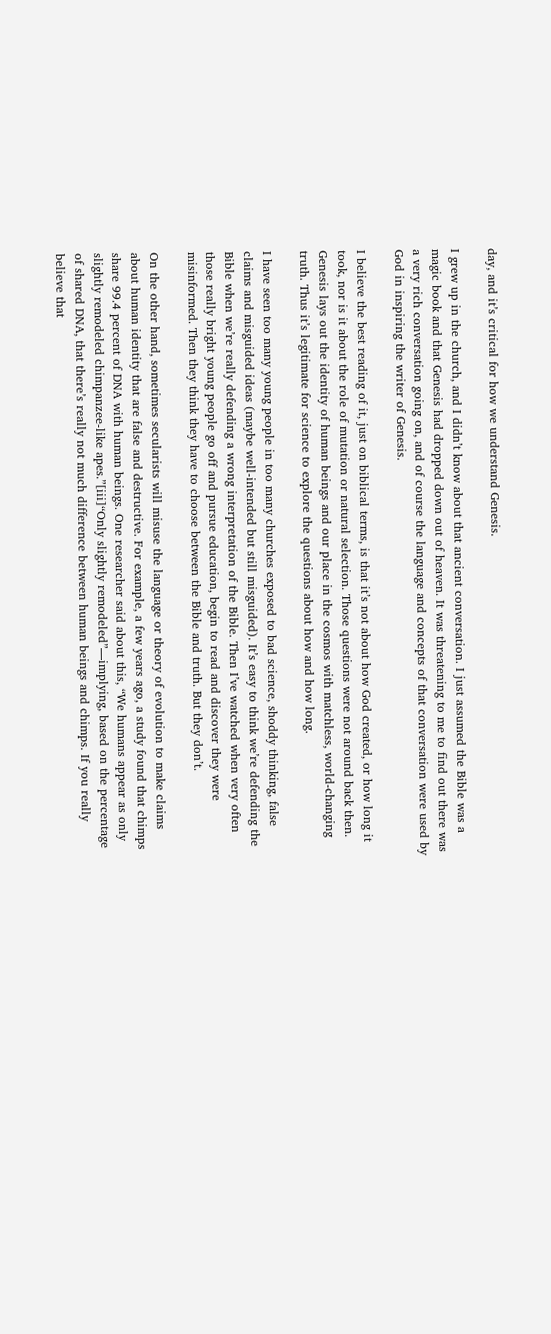day, and it’s critical for how we understand Genesis.

I grew up in the church, and I didn’t know about that ancient conversation. I just assumed the Bible was a magic book and that Genesis had dropped down out of heaven. It was threatening to me to find out there was a very rich conversation going on, and of course the language and concepts of that conversation were used by God in inspiring the writer of Genesis.

I believe the best reading of it, just on biblical terms, is that it’s not about how God created, or how long it took, nor is it about the role of mutation or natural selection. Those questions were not around back then. Genesis lays out the identity of human beings and our place in the cosmos with matchless, world-changing truth. Thus it’s legitimate for science to explore the questions about how and how long.

I have seen too many young people in too many churches exposed to bad science, shoddy thinking, false claims and misguided ideas (maybe well-intended but still misguided). It’s easy to think we’re defending the Bible when we’re really defending a wrong interpretation of the Bible. Then I’ve watched when very often those really bright young people go off and pursue education, begin to read and discover they were misinformed. Then they think they have to choose between the Bible and truth. But they don’t.

On the other hand, sometimes secularists will misuse the language or theory of evolution to make claims about human identity that are false and destructive. For example, a few years ago, a study found that chimps share 99.4 percent of DNA with human beings. One researcher said about this, “We humans appear as only slightly remodeled chimpanzee-like apes.”[iii]“Only slightly remodeled”—implying, based on the percentage of shared DNA, that there’s really not much difference between human beings and chimps. If you really believe that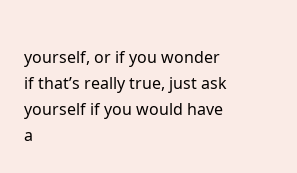yourself, or if you wonder if that’s really true, just ask yourself if you would have a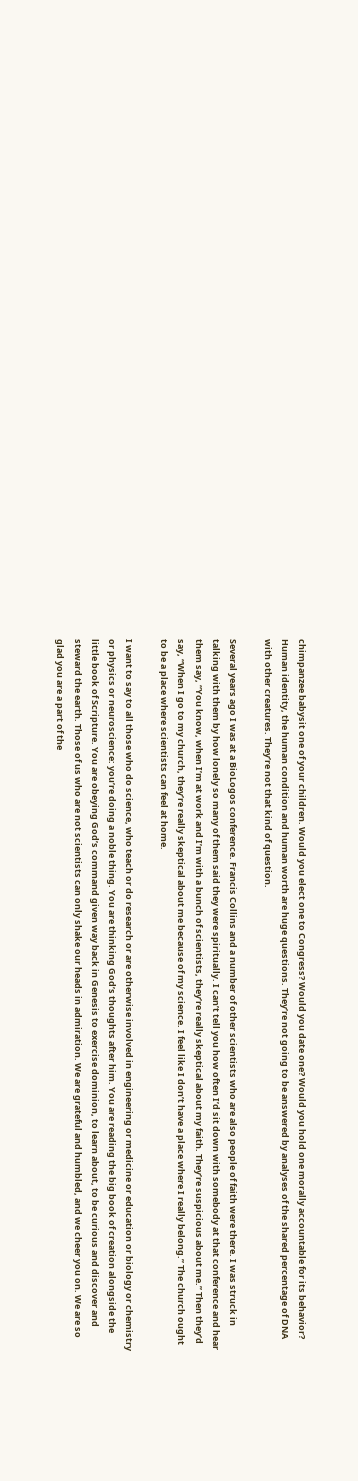chimpanzee babysit one of your children. Would you elect one to Congress? Would you date one? Would you hold one morally accountable for its behavior? Human identity, the human condition and human worth are huge questions. They’re not going to be answered by analyses of the shared percentage of DNA with other creatures. They’re not that kind of question.

Several years ago I was at a BioLogos conference. Francis Collins and a number of other scientists who are also people of faith were there. I was struck in talking with them by how lonely so many of them said they were spiritually. I can’t tell you how often I’d sit down with somebody at that conference and hear them say, “You know, when I’m at work and I’m with a bunch of scientists, they’re really skeptical about my faith. They’re suspicious about me.” Then they’d say, “When I go to my church, they’re really skeptical about me because of my science. I feel like I don’t have a place where I really belong.” The church ought to be a place where scientists can feel at home.

I want to say to all those who do science, who teach or do research or are otherwise involved in engineering or medicine or education or biology or chemistry or physics or neuroscience: you’re doing a noble thing. You are thinking God’s thoughts after him. You are reading the big book of creation alongside the little book of Scripture. You are obeying God’s command given way back in Genesis to exercise dominion, to learn about, to be curious and discover and steward the earth. Those of us who are not scientists can only shake our heads in admiration. We are grateful and humbled, and we cheer you on. We are so glad you are a part of the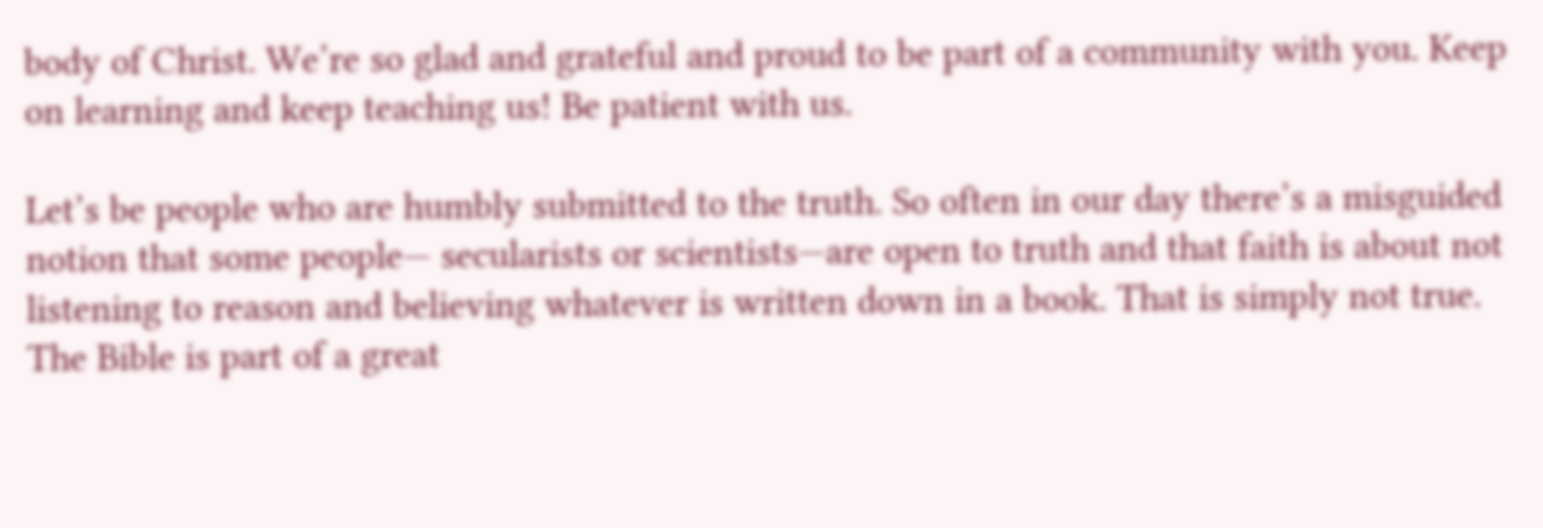body of Christ. We’re so glad and grateful and proud to be part of a community with you. Keep on learning and keep teaching us! Be patient with us.

Let’s be people who are humbly submitted to the truth. So often in our day there’s a misguided notion that some people— secularists or scientists—are open to truth and that faith is about not listening to reason and believing whatever is written down in a book. That is simply not true. The Bible is part of a great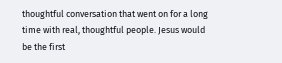thoughtful conversation that went on for a long time with real, thoughtful people. Jesus would be the first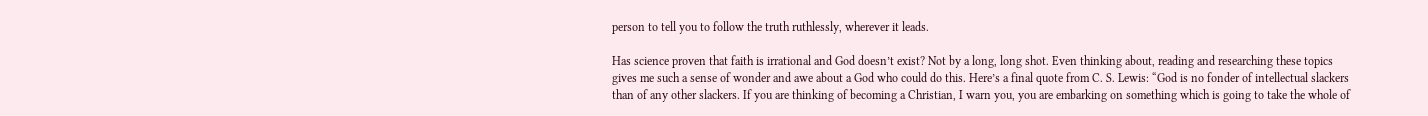person to tell you to follow the truth ruthlessly, wherever it leads.

Has science proven that faith is irrational and God doesn’t exist? Not by a long, long shot. Even thinking about, reading and researching these topics gives me such a sense of wonder and awe about a God who could do this. Here’s a final quote from C. S. Lewis: “God is no fonder of intellectual slackers than of any other slackers. If you are thinking of becoming a Christian, I warn you, you are embarking on something which is going to take the whole of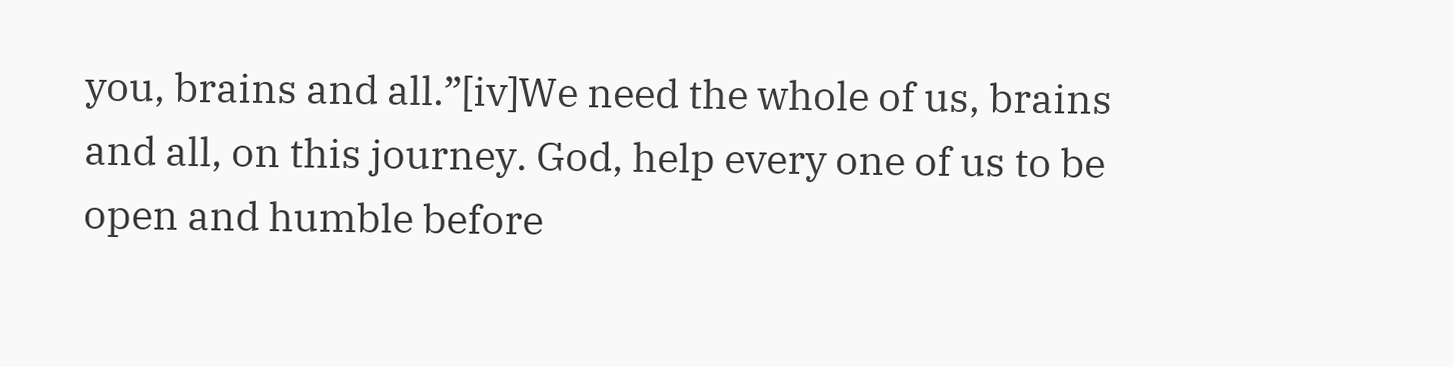you, brains and all.”[iv]We need the whole of us, brains and all, on this journey. God, help every one of us to be open and humble before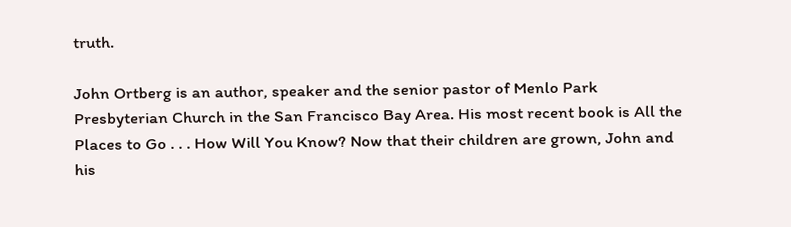truth.

John Ortberg is an author, speaker and the senior pastor of Menlo Park Presbyterian Church in the San Francisco Bay Area. His most recent book is All the Places to Go . . . How Will You Know? Now that their children are grown, John and his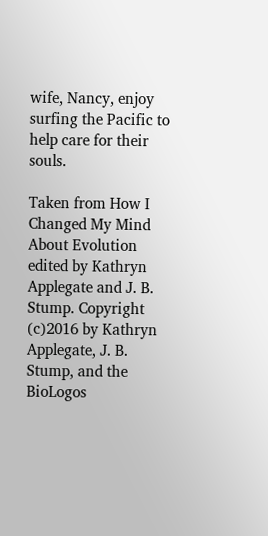wife, Nancy, enjoy surfing the Pacific to help care for their souls.

Taken from How I Changed My Mind About Evolution edited by Kathryn Applegate and J. B. Stump. Copyright (c)2016 by Kathryn Applegate, J. B. Stump, and the BioLogos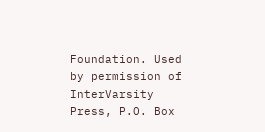Foundation. Used by permission of InterVarsity Press, P.O. Box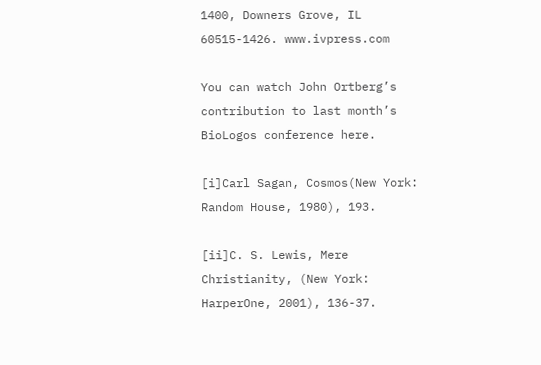1400, Downers Grove, IL  60515-1426. www.ivpress.com

You can watch John Ortberg’s contribution to last month’s BioLogos conference here.

[i]Carl Sagan, Cosmos(New York: Random House, 1980), 193.

[ii]C. S. Lewis, Mere Christianity, (New York: HarperOne, 2001), 136-37.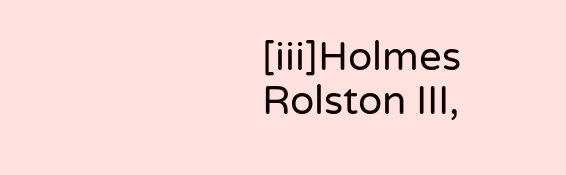[iii]Holmes Rolston III,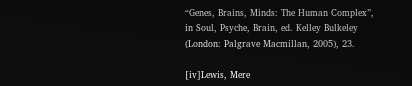“Genes, Brains, Minds: The Human Complex”, in Soul, Psyche, Brain, ed. Kelley Bulkeley (London: Palgrave Macmillan, 2005), 23.

[iv]Lewis, Mere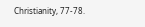Christianity, 77-78.